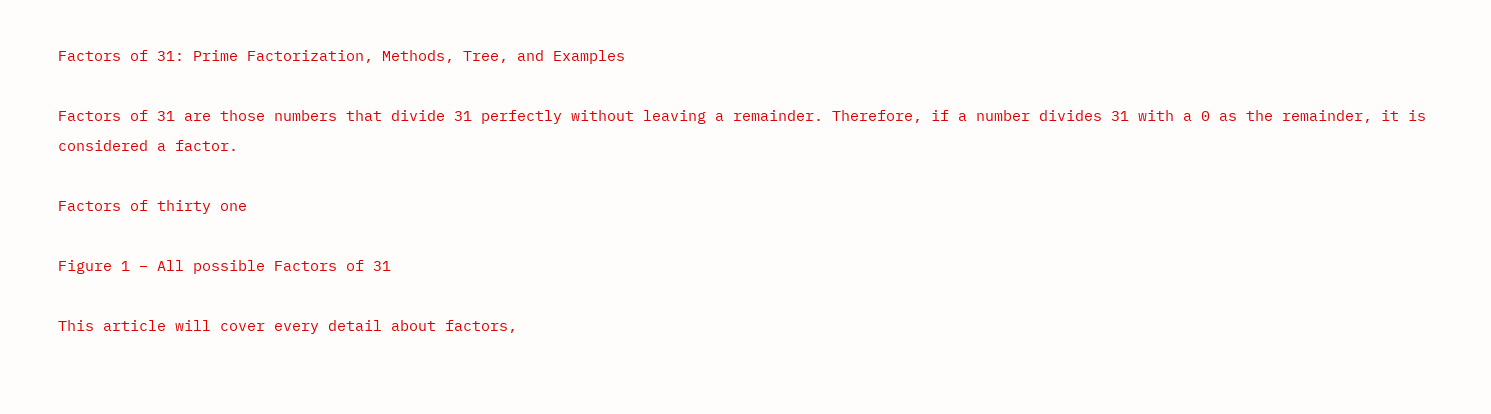Factors of 31: Prime Factorization, Methods, Tree, and Examples

Factors of 31 are those numbers that divide 31 perfectly without leaving a remainder. Therefore, if a number divides 31 with a 0 as the remainder, it is considered a factor.

Factors of thirty one

Figure 1 – All possible Factors of 31

This article will cover every detail about factors,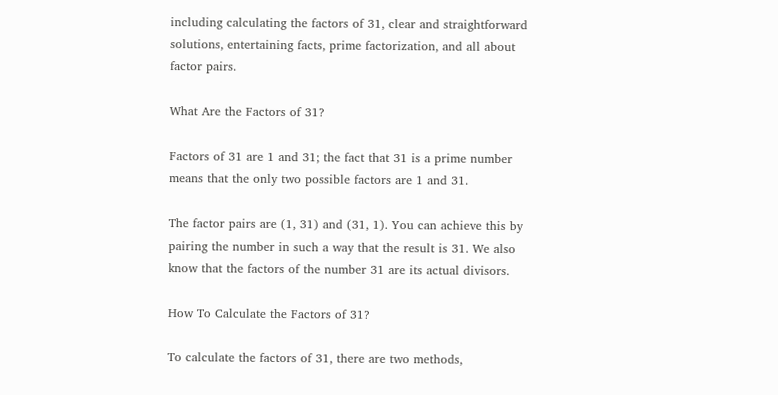including calculating the factors of 31, clear and straightforward solutions, entertaining facts, prime factorization, and all about factor pairs.

What Are the Factors of 31?

Factors of 31 are 1 and 31; the fact that 31 is a prime number means that the only two possible factors are 1 and 31.

The factor pairs are (1, 31) and (31, 1). You can achieve this by pairing the number in such a way that the result is 31. We also know that the factors of the number 31 are its actual divisors.

How To Calculate the Factors of 31?

To calculate the factors of 31, there are two methods,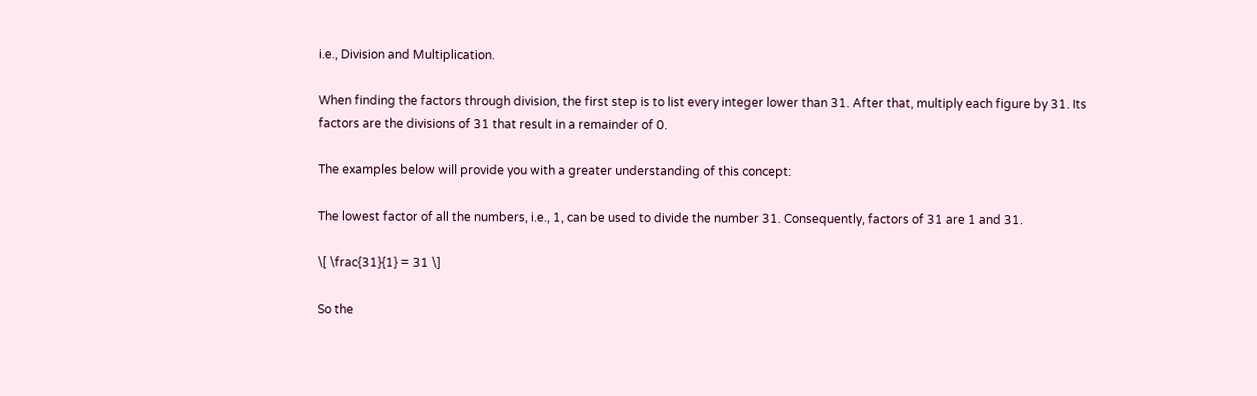i.e., Division and Multiplication.

When finding the factors through division, the first step is to list every integer lower than 31. After that, multiply each figure by 31. Its factors are the divisions of 31 that result in a remainder of 0.

The examples below will provide you with a greater understanding of this concept:

The lowest factor of all the numbers, i.e., 1, can be used to divide the number 31. Consequently, factors of 31 are 1 and 31.

\[ \frac{31}{1} = 31 \]

So the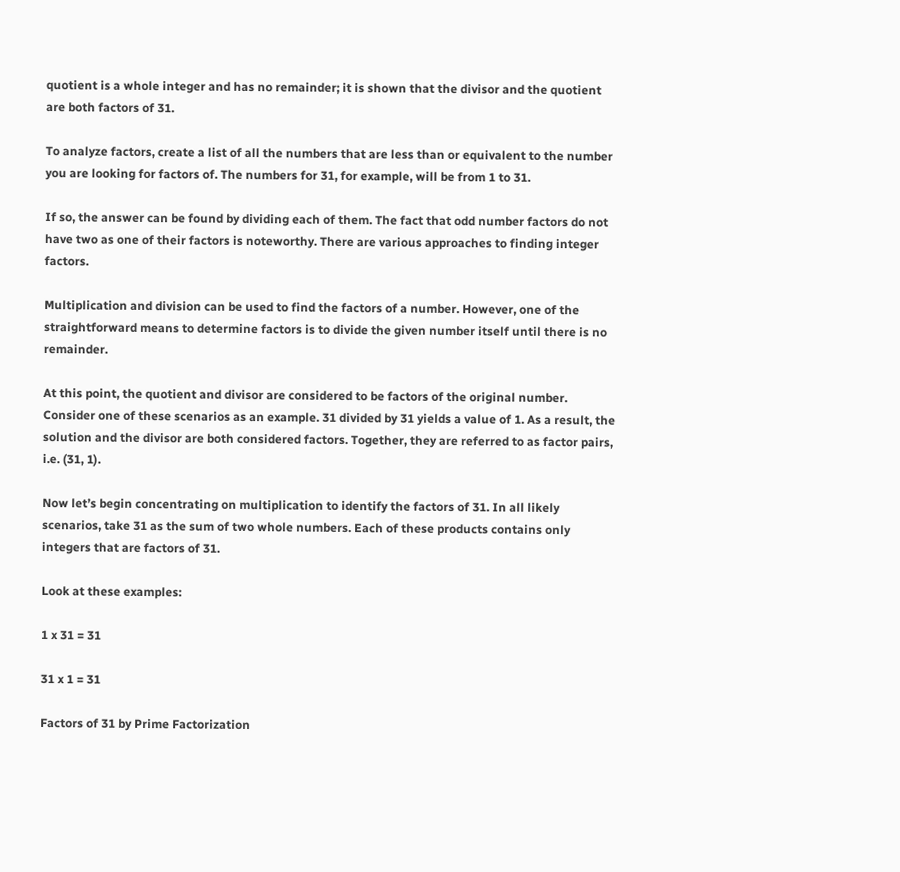quotient is a whole integer and has no remainder; it is shown that the divisor and the quotient are both factors of 31.

To analyze factors, create a list of all the numbers that are less than or equivalent to the number you are looking for factors of. The numbers for 31, for example, will be from 1 to 31.

If so, the answer can be found by dividing each of them. The fact that odd number factors do not have two as one of their factors is noteworthy. There are various approaches to finding integer factors.

Multiplication and division can be used to find the factors of a number. However, one of the straightforward means to determine factors is to divide the given number itself until there is no remainder.

At this point, the quotient and divisor are considered to be factors of the original number. Consider one of these scenarios as an example. 31 divided by 31 yields a value of 1. As a result, the solution and the divisor are both considered factors. Together, they are referred to as factor pairs, i.e. (31, 1).

Now let’s begin concentrating on multiplication to identify the factors of 31. In all likely scenarios, take 31 as the sum of two whole numbers. Each of these products contains only integers that are factors of 31.

Look at these examples:

1 x 31 = 31

31 x 1 = 31

Factors of 31 by Prime Factorization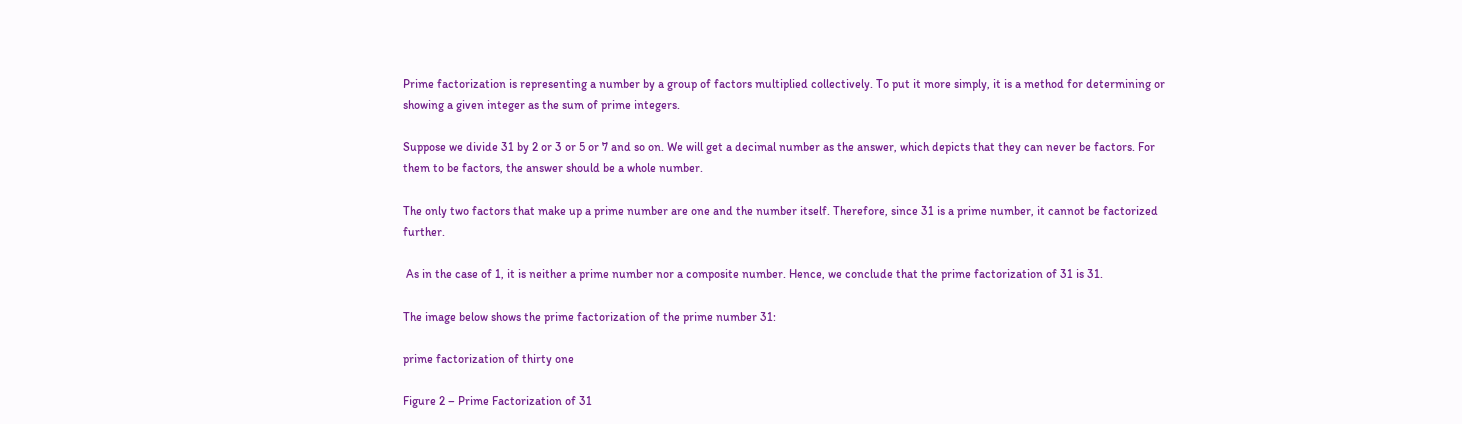Prime factorization is representing a number by a group of factors multiplied collectively. To put it more simply, it is a method for determining or showing a given integer as the sum of prime integers.

Suppose we divide 31 by 2 or 3 or 5 or 7 and so on. We will get a decimal number as the answer, which depicts that they can never be factors. For them to be factors, the answer should be a whole number.

The only two factors that make up a prime number are one and the number itself. Therefore, since 31 is a prime number, it cannot be factorized further.

 As in the case of 1, it is neither a prime number nor a composite number. Hence, we conclude that the prime factorization of 31 is 31.

The image below shows the prime factorization of the prime number 31:

prime factorization of thirty one

Figure 2 – Prime Factorization of 31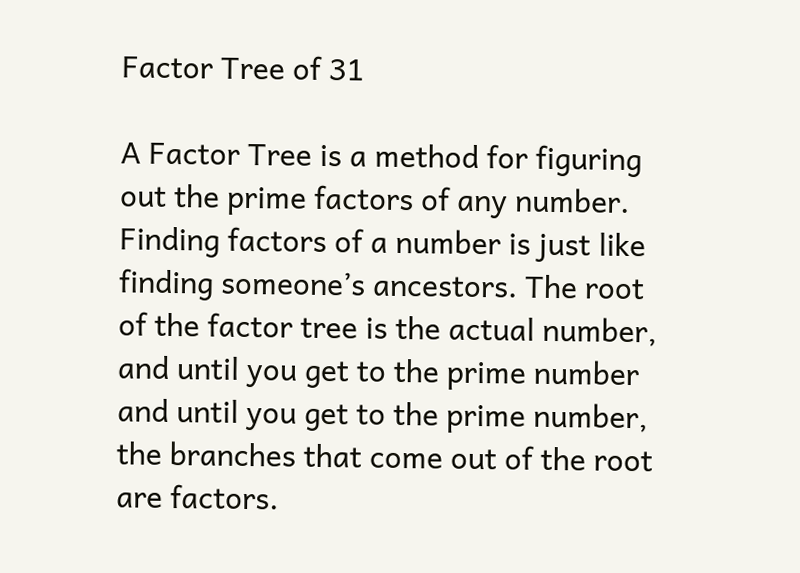Factor Tree of 31

A Factor Tree is a method for figuring out the prime factors of any number. Finding factors of a number is just like finding someone’s ancestors. The root of the factor tree is the actual number, and until you get to the prime number and until you get to the prime number, the branches that come out of the root are factors.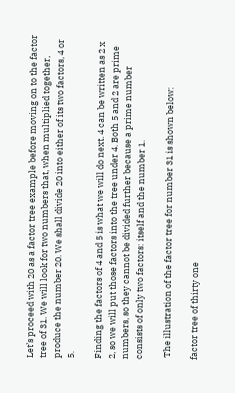Let’s proceed with 20 as a factor tree example before moving on to the factor tree of 31. We will look for two numbers that, when multiplied together, produce the number 20. We shall divide 20 into either of its two factors, 4 or 5.

Finding the factors of 4 and 5 is what we will do next. 4 can be written as 2 x 2, so we will put those factors into the tree under 4. Both 5 and 2 are prime numbers, so they cannot be divided further because a prime number consists of only two factors: itself and the number 1.

 The illustration of the factor tree for number 31 is shown below:

factor tree of thirty one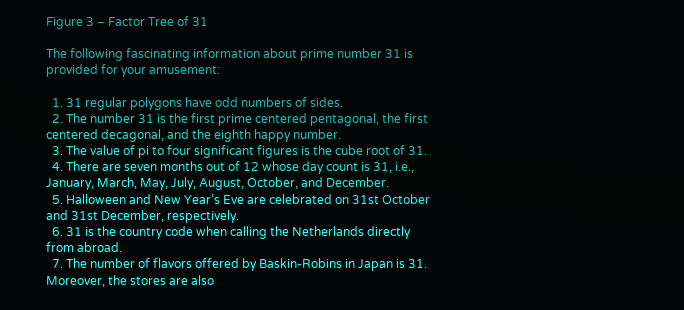Figure 3 – Factor Tree of 31

The following fascinating information about prime number 31 is provided for your amusement:

  1. 31 regular polygons have odd numbers of sides.
  2. The number 31 is the first prime centered pentagonal, the first centered decagonal, and the eighth happy number.
  3. The value of pi to four significant figures is the cube root of 31.
  4. There are seven months out of 12 whose day count is 31, i.e., January, March, May, July, August, October, and December.
  5. Halloween and New Year’s Eve are celebrated on 31st October and 31st December, respectively.
  6. 31 is the country code when calling the Netherlands directly from abroad.
  7. The number of flavors offered by Baskin-Robins in Japan is 31. Moreover, the stores are also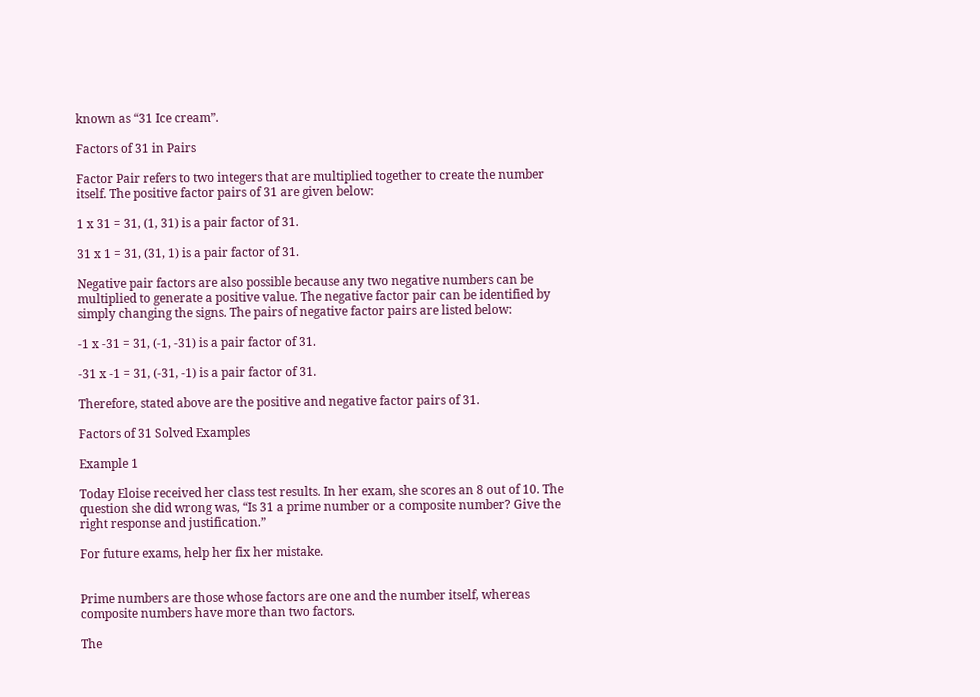known as “31 Ice cream”.

Factors of 31 in Pairs

Factor Pair refers to two integers that are multiplied together to create the number itself. The positive factor pairs of 31 are given below:

1 x 31 = 31, (1, 31) is a pair factor of 31.

31 x 1 = 31, (31, 1) is a pair factor of 31.

Negative pair factors are also possible because any two negative numbers can be multiplied to generate a positive value. The negative factor pair can be identified by simply changing the signs. The pairs of negative factor pairs are listed below:

-1 x -31 = 31, (-1, -31) is a pair factor of 31.

-31 x -1 = 31, (-31, -1) is a pair factor of 31.

Therefore, stated above are the positive and negative factor pairs of 31.

Factors of 31 Solved Examples

Example 1

Today Eloise received her class test results. In her exam, she scores an 8 out of 10. The question she did wrong was, “Is 31 a prime number or a composite number? Give the right response and justification.”

For future exams, help her fix her mistake.


Prime numbers are those whose factors are one and the number itself, whereas composite numbers have more than two factors.

The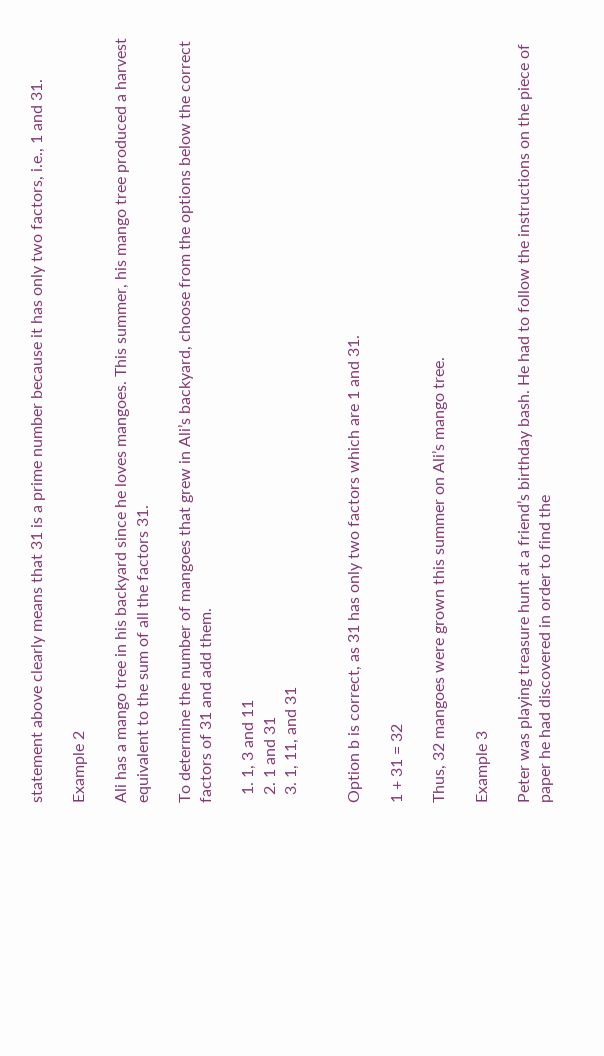statement above clearly means that 31 is a prime number because it has only two factors, i.e., 1 and 31.

Example 2

Ali has a mango tree in his backyard since he loves mangoes. This summer, his mango tree produced a harvest equivalent to the sum of all the factors 31.

To determine the number of mangoes that grew in Ali’s backyard, choose from the options below the correct factors of 31 and add them.

  1. 1, 3 and 11
  2. 1 and 31
  3. 1, 11, and 31


Option b is correct, as 31 has only two factors which are 1 and 31.

1 + 31 = 32

Thus, 32 mangoes were grown this summer on Ali’s mango tree.

Example 3

Peter was playing treasure hunt at a friend’s birthday bash. He had to follow the instructions on the piece of paper he had discovered in order to find the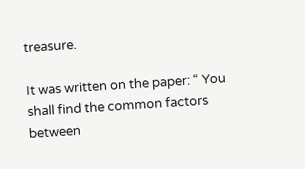treasure.

It was written on the paper: “ You shall find the common factors between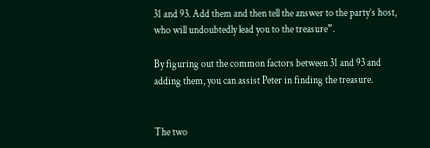31 and 93. Add them and then tell the answer to the party’s host, who will undoubtedly lead you to the treasure”.

By figuring out the common factors between 31 and 93 and adding them, you can assist Peter in finding the treasure.


The two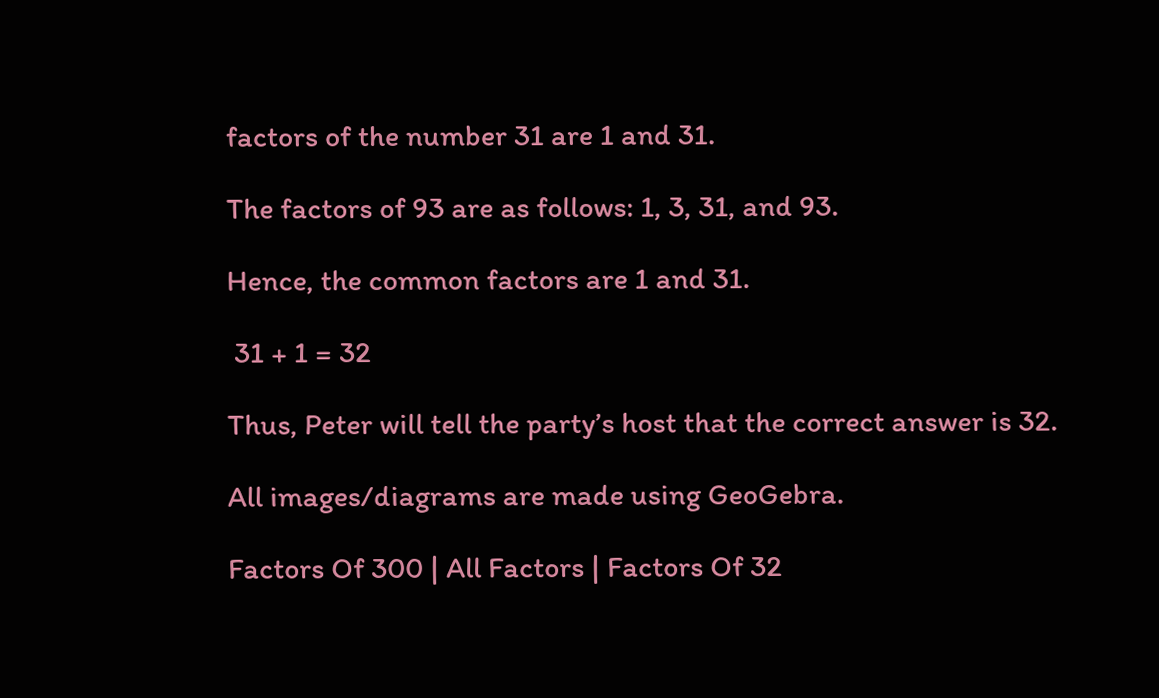factors of the number 31 are 1 and 31.

The factors of 93 are as follows: 1, 3, 31, and 93.

Hence, the common factors are 1 and 31.

 31 + 1 = 32

Thus, Peter will tell the party’s host that the correct answer is 32.

All images/diagrams are made using GeoGebra.

Factors Of 300 | All Factors | Factors Of 32